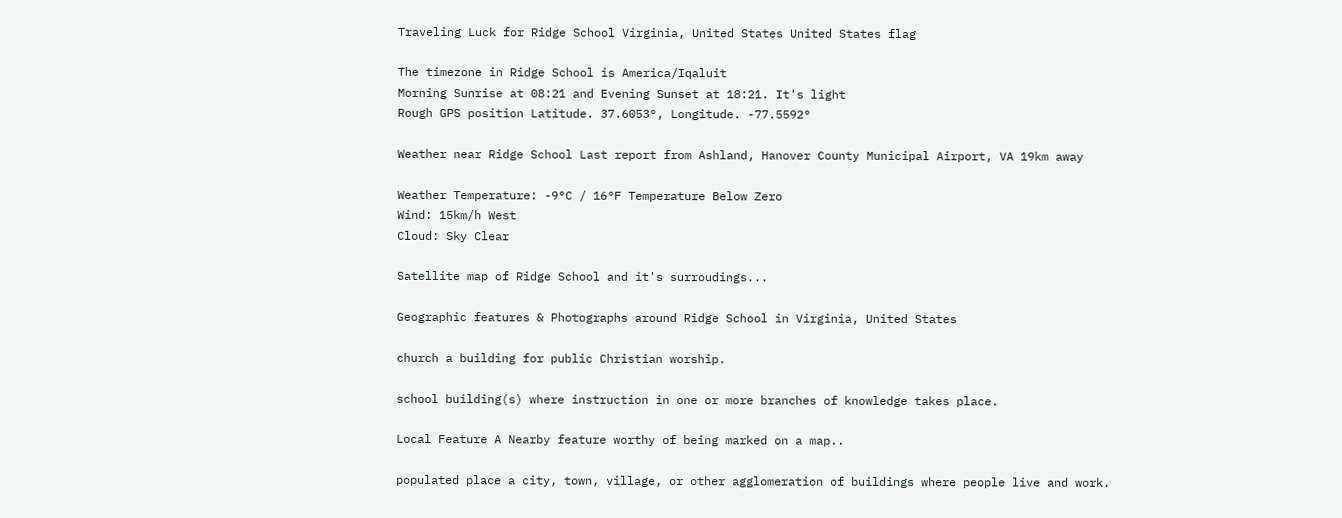Traveling Luck for Ridge School Virginia, United States United States flag

The timezone in Ridge School is America/Iqaluit
Morning Sunrise at 08:21 and Evening Sunset at 18:21. It's light
Rough GPS position Latitude. 37.6053°, Longitude. -77.5592°

Weather near Ridge School Last report from Ashland, Hanover County Municipal Airport, VA 19km away

Weather Temperature: -9°C / 16°F Temperature Below Zero
Wind: 15km/h West
Cloud: Sky Clear

Satellite map of Ridge School and it's surroudings...

Geographic features & Photographs around Ridge School in Virginia, United States

church a building for public Christian worship.

school building(s) where instruction in one or more branches of knowledge takes place.

Local Feature A Nearby feature worthy of being marked on a map..

populated place a city, town, village, or other agglomeration of buildings where people live and work.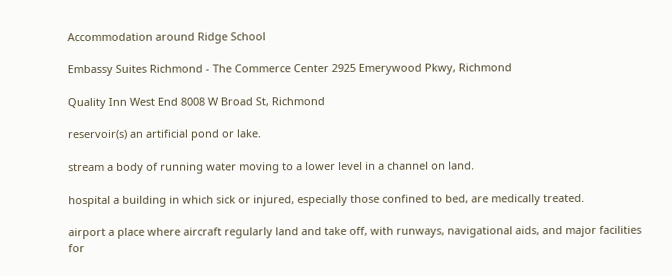Accommodation around Ridge School

Embassy Suites Richmond - The Commerce Center 2925 Emerywood Pkwy, Richmond

Quality Inn West End 8008 W Broad St, Richmond

reservoir(s) an artificial pond or lake.

stream a body of running water moving to a lower level in a channel on land.

hospital a building in which sick or injured, especially those confined to bed, are medically treated.

airport a place where aircraft regularly land and take off, with runways, navigational aids, and major facilities for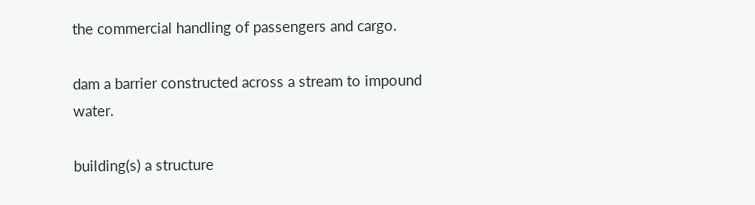the commercial handling of passengers and cargo.

dam a barrier constructed across a stream to impound water.

building(s) a structure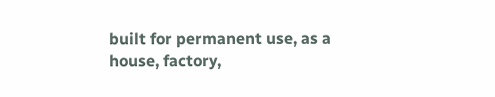built for permanent use, as a house, factory,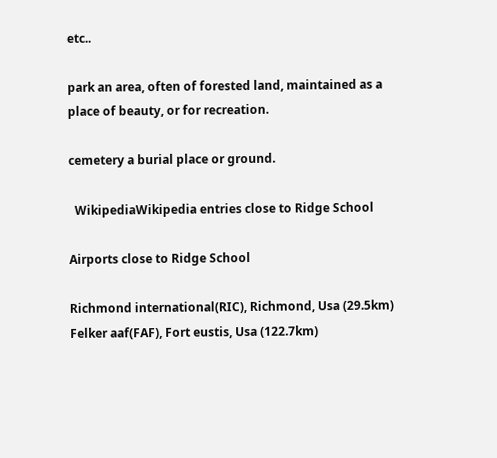etc..

park an area, often of forested land, maintained as a place of beauty, or for recreation.

cemetery a burial place or ground.

  WikipediaWikipedia entries close to Ridge School

Airports close to Ridge School

Richmond international(RIC), Richmond, Usa (29.5km)
Felker aaf(FAF), Fort eustis, Usa (122.7km)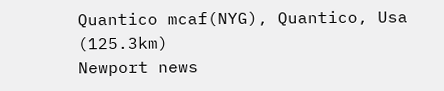Quantico mcaf(NYG), Quantico, Usa (125.3km)
Newport news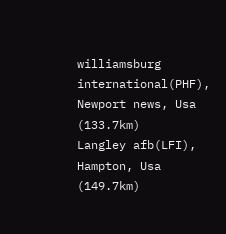williamsburg international(PHF), Newport news, Usa (133.7km)
Langley afb(LFI), Hampton, Usa (149.7km)